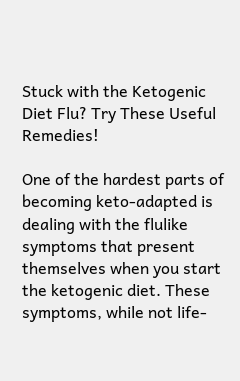Stuck with the Ketogenic Diet Flu? Try These Useful Remedies!

One of the hardest parts of becoming keto-adapted is dealing with the flulike symptoms that present themselves when you start the ketogenic diet. These symptoms, while not life-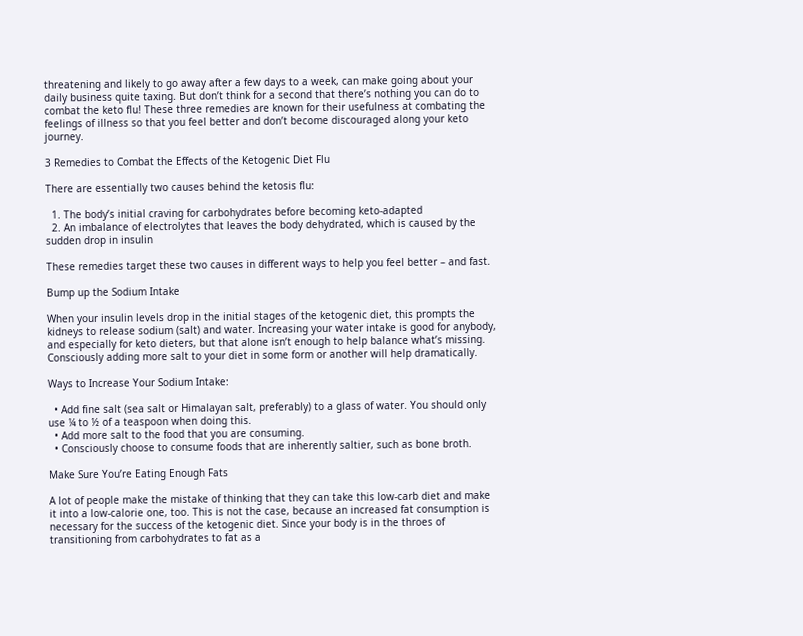threatening and likely to go away after a few days to a week, can make going about your daily business quite taxing. But don’t think for a second that there’s nothing you can do to combat the keto flu! These three remedies are known for their usefulness at combating the feelings of illness so that you feel better and don’t become discouraged along your keto journey.

3 Remedies to Combat the Effects of the Ketogenic Diet Flu

There are essentially two causes behind the ketosis flu:

  1. The body’s initial craving for carbohydrates before becoming keto-adapted
  2. An imbalance of electrolytes that leaves the body dehydrated, which is caused by the sudden drop in insulin

These remedies target these two causes in different ways to help you feel better – and fast.

Bump up the Sodium Intake

When your insulin levels drop in the initial stages of the ketogenic diet, this prompts the kidneys to release sodium (salt) and water. Increasing your water intake is good for anybody, and especially for keto dieters, but that alone isn’t enough to help balance what’s missing. Consciously adding more salt to your diet in some form or another will help dramatically.

Ways to Increase Your Sodium Intake:

  • Add fine salt (sea salt or Himalayan salt, preferably) to a glass of water. You should only use ¼ to ½ of a teaspoon when doing this.
  • Add more salt to the food that you are consuming.
  • Consciously choose to consume foods that are inherently saltier, such as bone broth.

Make Sure You’re Eating Enough Fats

A lot of people make the mistake of thinking that they can take this low-carb diet and make it into a low-calorie one, too. This is not the case, because an increased fat consumption is necessary for the success of the ketogenic diet. Since your body is in the throes of transitioning from carbohydrates to fat as a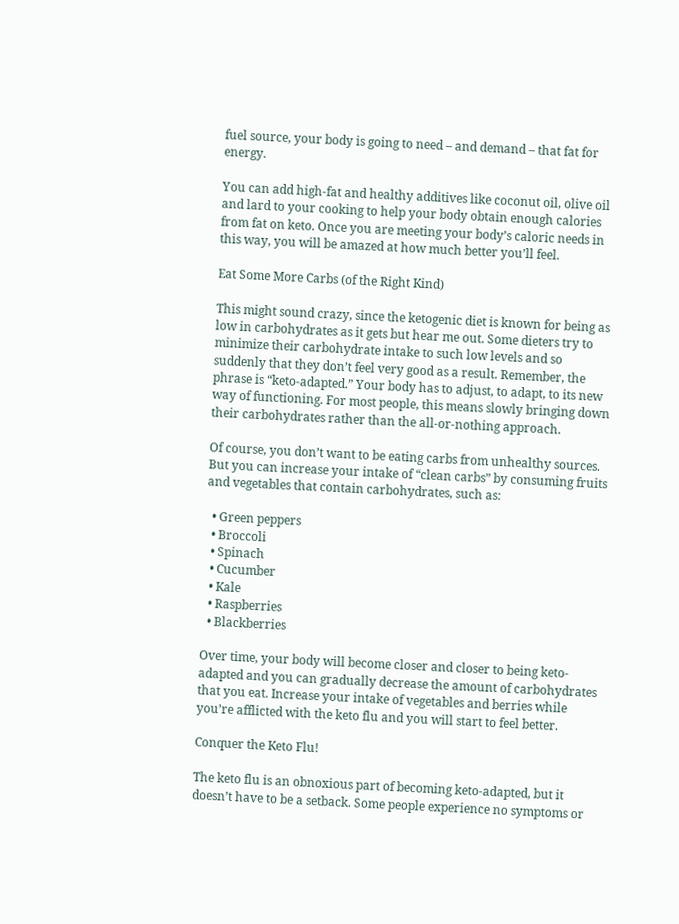fuel source, your body is going to need – and demand – that fat for energy.

You can add high-fat and healthy additives like coconut oil, olive oil and lard to your cooking to help your body obtain enough calories from fat on keto. Once you are meeting your body’s caloric needs in this way, you will be amazed at how much better you’ll feel.

Eat Some More Carbs (of the Right Kind)

This might sound crazy, since the ketogenic diet is known for being as low in carbohydrates as it gets but hear me out. Some dieters try to minimize their carbohydrate intake to such low levels and so suddenly that they don’t feel very good as a result. Remember, the phrase is “keto-adapted.” Your body has to adjust, to adapt, to its new way of functioning. For most people, this means slowly bringing down their carbohydrates rather than the all-or-nothing approach.

Of course, you don’t want to be eating carbs from unhealthy sources. But you can increase your intake of “clean carbs” by consuming fruits and vegetables that contain carbohydrates, such as:

  • Green peppers
  • Broccoli
  • Spinach
  • Cucumber
  • Kale
  • Raspberries
  • Blackberries

Over time, your body will become closer and closer to being keto-adapted and you can gradually decrease the amount of carbohydrates that you eat. Increase your intake of vegetables and berries while you’re afflicted with the keto flu and you will start to feel better.

Conquer the Keto Flu!

The keto flu is an obnoxious part of becoming keto-adapted, but it doesn’t have to be a setback. Some people experience no symptoms or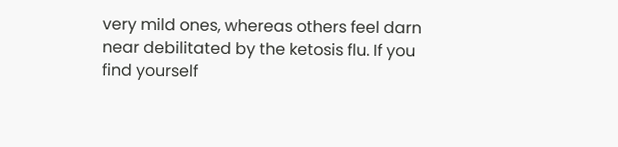very mild ones, whereas others feel darn near debilitated by the ketosis flu. If you find yourself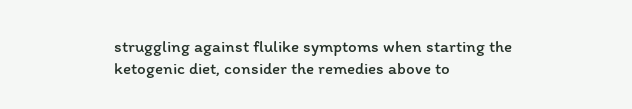struggling against flulike symptoms when starting the ketogenic diet, consider the remedies above to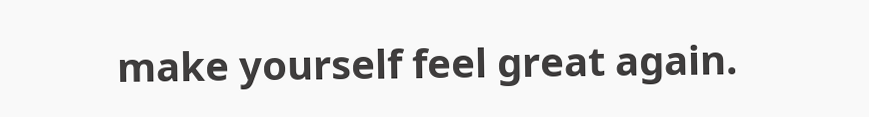make yourself feel great again.